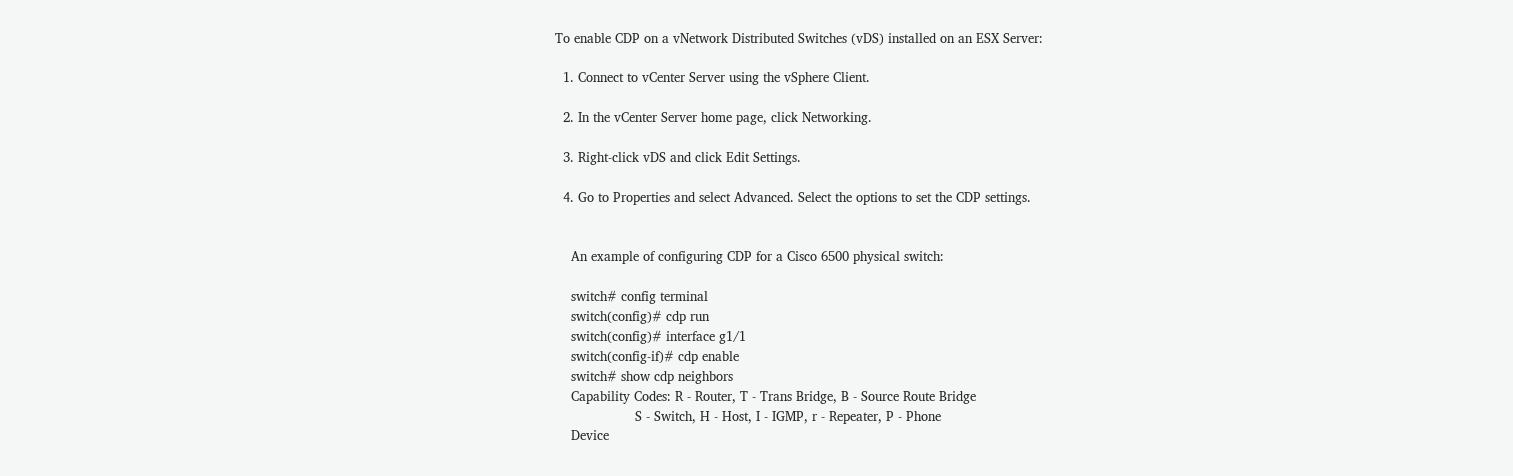To enable CDP on a vNetwork Distributed Switches (vDS) installed on an ESX Server:

  1. Connect to vCenter Server using the vSphere Client.

  2. In the vCenter Server home page, click Networking.

  3. Right-click vDS and click Edit Settings.

  4. Go to Properties and select Advanced. Select the options to set the CDP settings.


    An example of configuring CDP for a Cisco 6500 physical switch:

    switch# config terminal
    switch(config)# cdp run
    switch(config)# interface g1/1
    switch(config-if)# cdp enable
    switch# show cdp neighbors
    Capability Codes: R - Router, T - Trans Bridge, B - Source Route Bridge
                    S - Switch, H - Host, I - IGMP, r - Repeater, P - Phone
    Device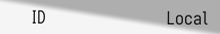ID                        Local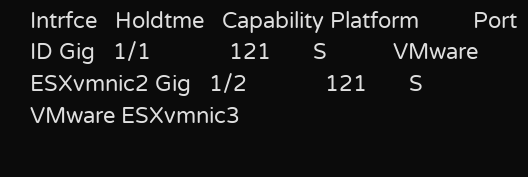Intrfce   Holdtme   Capability Platform         Port ID Gig   1/1             121       S           VMware ESXvmnic2 Gig   1/2             121       S           VMware ESXvmnic3